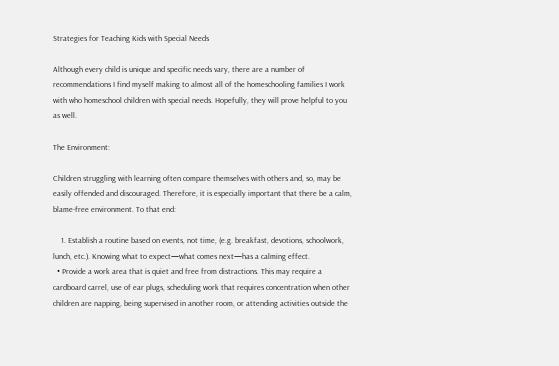Strategies for Teaching Kids with Special Needs

Although every child is unique and specific needs vary, there are a number of recommendations I find myself making to almost all of the homeschooling families I work with who homeschool children with special needs. Hopefully, they will prove helpful to you as well.

The Environment:

Children struggling with learning often compare themselves with others and, so, may be easily offended and discouraged. Therefore, it is especially important that there be a calm, blame-free environment. To that end:

    1. Establish a routine based on events, not time, (e.g. breakfast, devotions, schoolwork, lunch, etc.). Knowing what to expect—what comes next—has a calming effect.
  • Provide a work area that is quiet and free from distractions. This may require a cardboard carrel, use of ear plugs, scheduling work that requires concentration when other children are napping, being supervised in another room, or attending activities outside the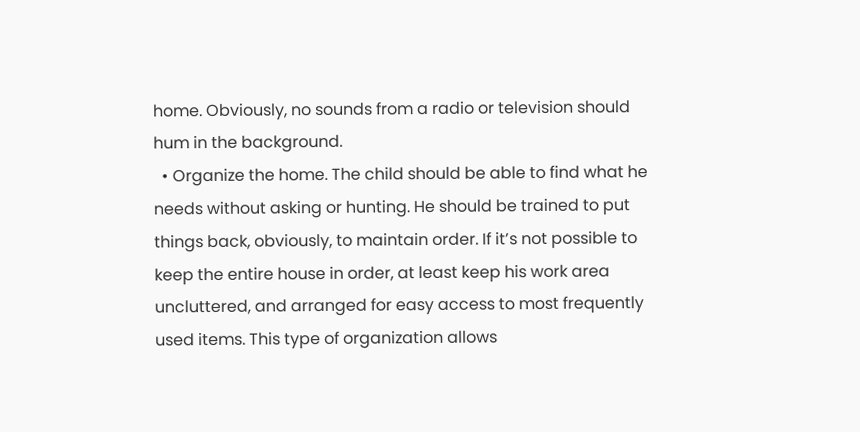home. Obviously, no sounds from a radio or television should hum in the background.
  • Organize the home. The child should be able to find what he needs without asking or hunting. He should be trained to put things back, obviously, to maintain order. If it’s not possible to keep the entire house in order, at least keep his work area uncluttered, and arranged for easy access to most frequently used items. This type of organization allows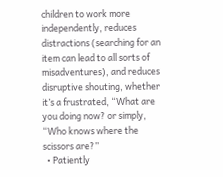children to work more independently, reduces distractions (searching for an item can lead to all sorts of misadventures), and reduces disruptive shouting, whether it’s a frustrated, “What are you doing now? or simply, “Who knows where the scissors are?”
  • Patiently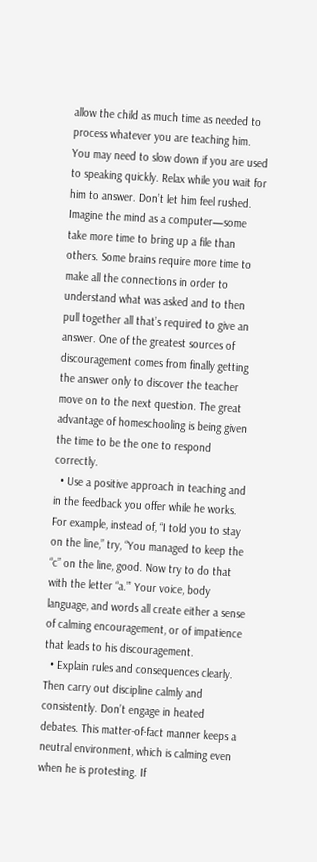allow the child as much time as needed to process whatever you are teaching him. You may need to slow down if you are used to speaking quickly. Relax while you wait for him to answer. Don’t let him feel rushed. Imagine the mind as a computer—some take more time to bring up a file than others. Some brains require more time to make all the connections in order to understand what was asked and to then pull together all that’s required to give an answer. One of the greatest sources of discouragement comes from finally getting the answer only to discover the teacher move on to the next question. The great advantage of homeschooling is being given the time to be the one to respond correctly.
  • Use a positive approach in teaching and in the feedback you offer while he works. For example, instead of, “I told you to stay on the line,” try, “You managed to keep the “c” on the line, good. Now try to do that with the letter “a.”’ Your voice, body language, and words all create either a sense of calming encouragement, or of impatience that leads to his discouragement.
  • Explain rules and consequences clearly. Then carry out discipline calmly and consistently. Don’t engage in heated debates. This matter-of-fact manner keeps a neutral environment, which is calming even when he is protesting. If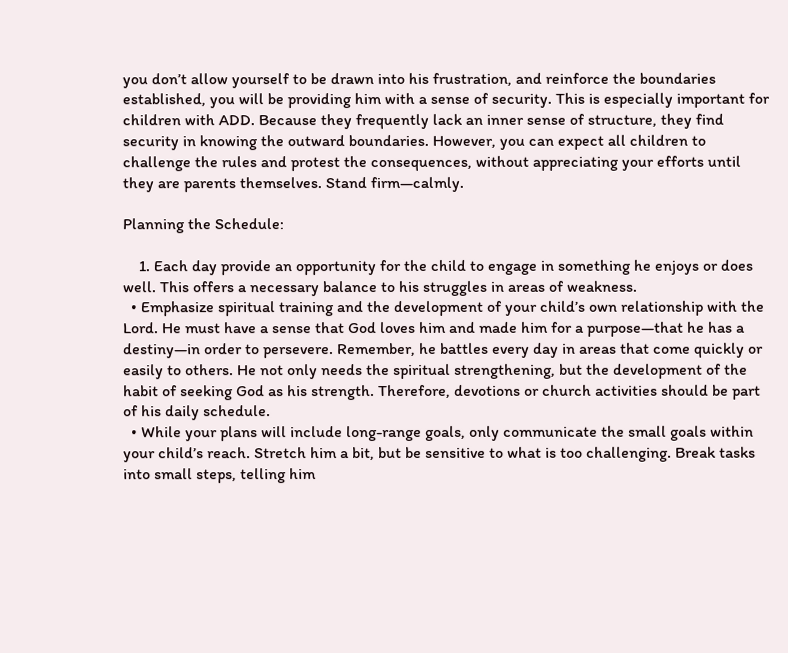you don’t allow yourself to be drawn into his frustration, and reinforce the boundaries established, you will be providing him with a sense of security. This is especially important for children with ADD. Because they frequently lack an inner sense of structure, they find security in knowing the outward boundaries. However, you can expect all children to challenge the rules and protest the consequences, without appreciating your efforts until they are parents themselves. Stand firm—calmly.

Planning the Schedule:

    1. Each day provide an opportunity for the child to engage in something he enjoys or does well. This offers a necessary balance to his struggles in areas of weakness.
  • Emphasize spiritual training and the development of your child’s own relationship with the Lord. He must have a sense that God loves him and made him for a purpose—that he has a destiny—in order to persevere. Remember, he battles every day in areas that come quickly or easily to others. He not only needs the spiritual strengthening, but the development of the habit of seeking God as his strength. Therefore, devotions or church activities should be part of his daily schedule.
  • While your plans will include long-range goals, only communicate the small goals within your child’s reach. Stretch him a bit, but be sensitive to what is too challenging. Break tasks into small steps, telling him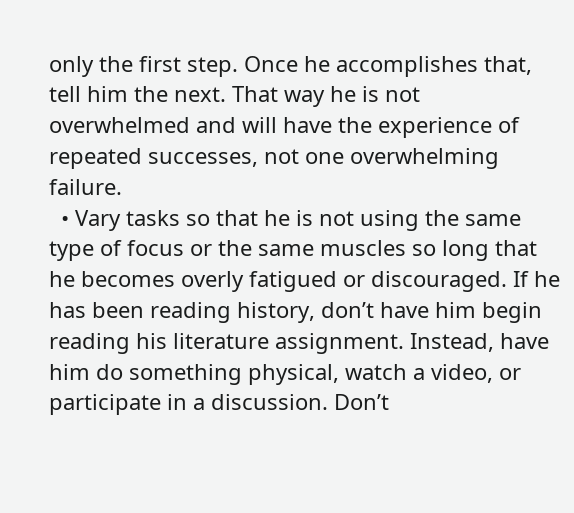only the first step. Once he accomplishes that, tell him the next. That way he is not overwhelmed and will have the experience of repeated successes, not one overwhelming failure.
  • Vary tasks so that he is not using the same type of focus or the same muscles so long that he becomes overly fatigued or discouraged. If he has been reading history, don’t have him begin reading his literature assignment. Instead, have him do something physical, watch a video, or participate in a discussion. Don’t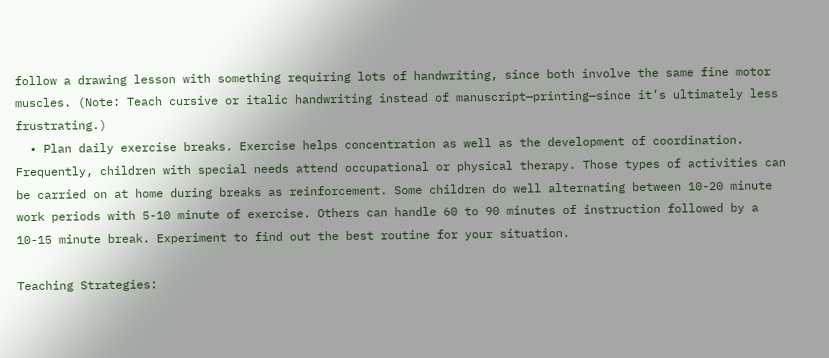follow a drawing lesson with something requiring lots of handwriting, since both involve the same fine motor muscles. (Note: Teach cursive or italic handwriting instead of manuscript—printing—since it’s ultimately less frustrating.)
  • Plan daily exercise breaks. Exercise helps concentration as well as the development of coordination. Frequently, children with special needs attend occupational or physical therapy. Those types of activities can be carried on at home during breaks as reinforcement. Some children do well alternating between 10-20 minute work periods with 5-10 minute of exercise. Others can handle 60 to 90 minutes of instruction followed by a 10-15 minute break. Experiment to find out the best routine for your situation.

Teaching Strategies: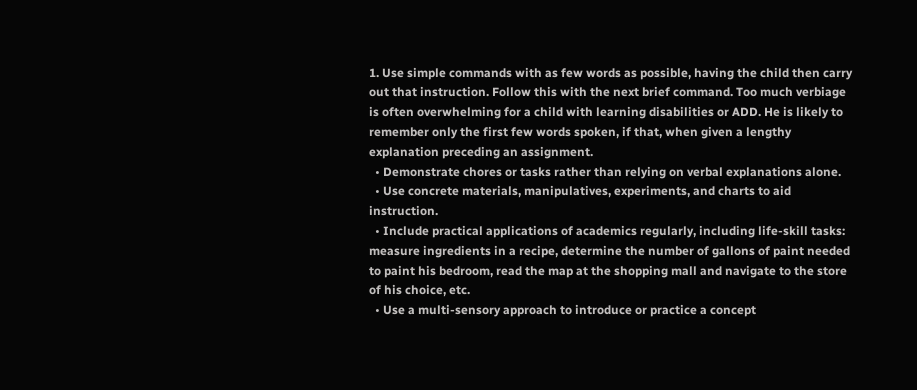1. Use simple commands with as few words as possible, having the child then carry out that instruction. Follow this with the next brief command. Too much verbiage is often overwhelming for a child with learning disabilities or ADD. He is likely to remember only the first few words spoken, if that, when given a lengthy explanation preceding an assignment.
  • Demonstrate chores or tasks rather than relying on verbal explanations alone.
  • Use concrete materials, manipulatives, experiments, and charts to aid instruction.
  • Include practical applications of academics regularly, including life-skill tasks: measure ingredients in a recipe, determine the number of gallons of paint needed to paint his bedroom, read the map at the shopping mall and navigate to the store of his choice, etc.
  • Use a multi-sensory approach to introduce or practice a concept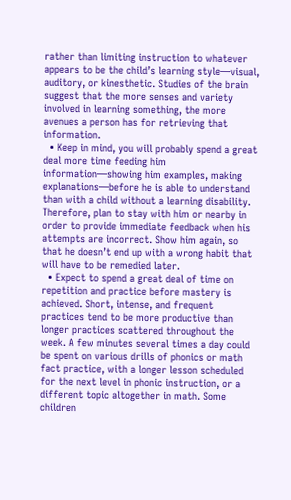rather than limiting instruction to whatever appears to be the child’s learning style—visual, auditory, or kinesthetic. Studies of the brain suggest that the more senses and variety involved in learning something, the more avenues a person has for retrieving that information.
  • Keep in mind, you will probably spend a great deal more time feeding him information—showing him examples, making explanations—before he is able to understand than with a child without a learning disability. Therefore, plan to stay with him or nearby in order to provide immediate feedback when his attempts are incorrect. Show him again, so that he doesn’t end up with a wrong habit that will have to be remedied later.
  • Expect to spend a great deal of time on repetition and practice before mastery is achieved. Short, intense, and frequent practices tend to be more productive than longer practices scattered throughout the week. A few minutes several times a day could be spent on various drills of phonics or math fact practice, with a longer lesson scheduled for the next level in phonic instruction, or a different topic altogether in math. Some children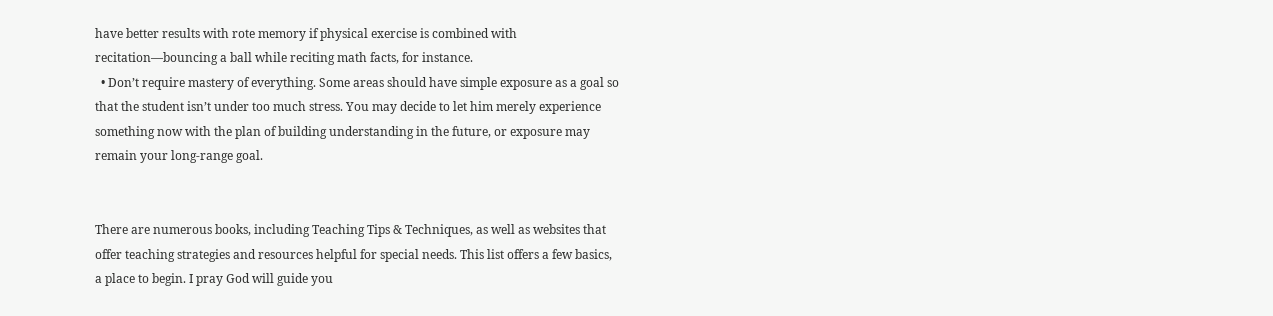have better results with rote memory if physical exercise is combined with recitation—bouncing a ball while reciting math facts, for instance.
  • Don’t require mastery of everything. Some areas should have simple exposure as a goal so that the student isn’t under too much stress. You may decide to let him merely experience something now with the plan of building understanding in the future, or exposure may remain your long-range goal.


There are numerous books, including Teaching Tips & Techniques, as well as websites that offer teaching strategies and resources helpful for special needs. This list offers a few basics, a place to begin. I pray God will guide you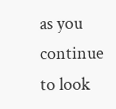as you continue to look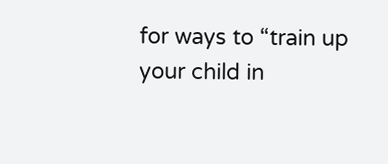for ways to “train up your child in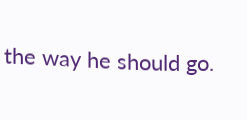the way he should go.